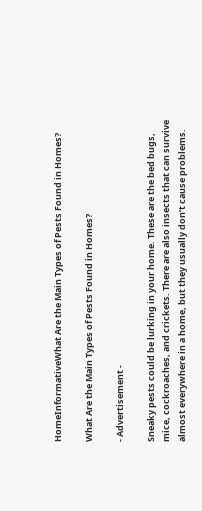HomeInformativeWhat Are the Main Types of Pests Found in Homes?

What Are the Main Types of Pests Found in Homes?

- Advertisement -

Sneaky pests could be lurking in your home. These are the bed bugs, mice, cockroaches, and crickets. There are also insects that can survive almost everywhere in a home, but they usually don’t cause problems.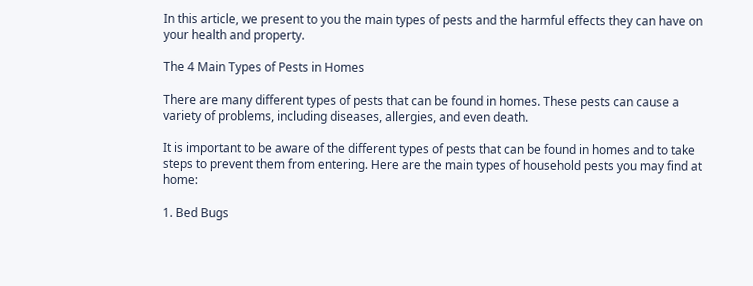In this article, we present to you the main types of pests and the harmful effects they can have on your health and property.

The 4 Main Types of Pests in Homes

There are many different types of pests that can be found in homes. These pests can cause a variety of problems, including diseases, allergies, and even death.

It is important to be aware of the different types of pests that can be found in homes and to take steps to prevent them from entering. Here are the main types of household pests you may find at home:

1. Bed Bugs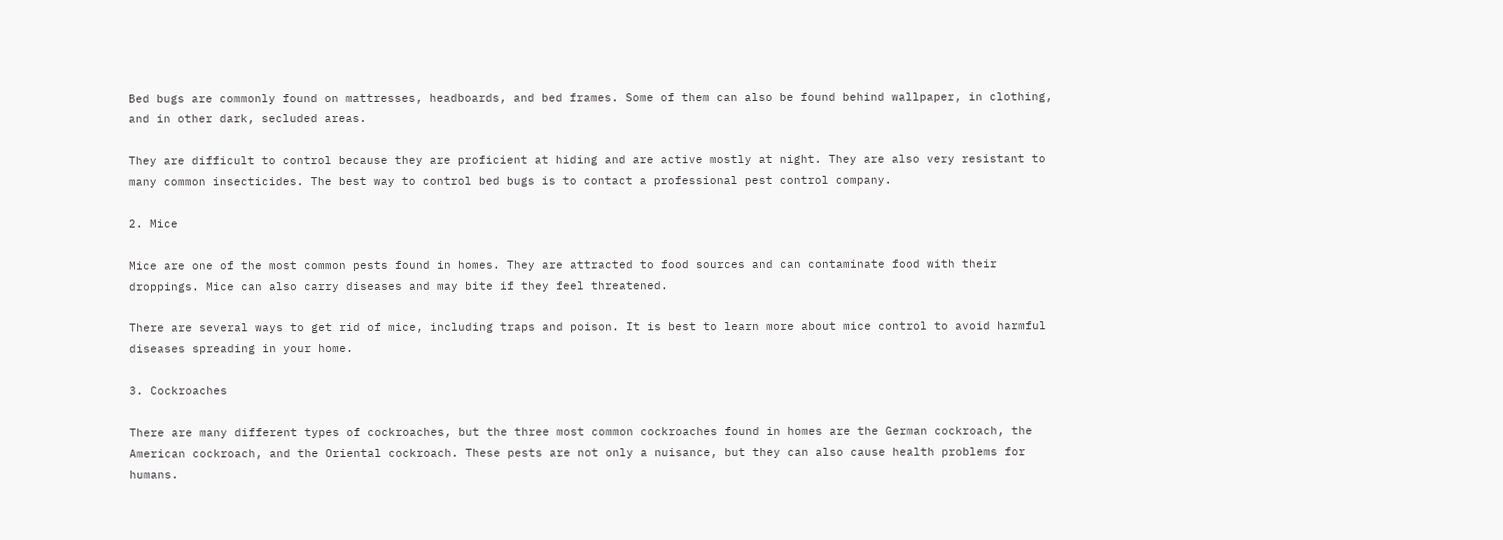Bed bugs are commonly found on mattresses, headboards, and bed frames. Some of them can also be found behind wallpaper, in clothing, and in other dark, secluded areas.

They are difficult to control because they are proficient at hiding and are active mostly at night. They are also very resistant to many common insecticides. The best way to control bed bugs is to contact a professional pest control company.

2. Mice

Mice are one of the most common pests found in homes. They are attracted to food sources and can contaminate food with their droppings. Mice can also carry diseases and may bite if they feel threatened.

There are several ways to get rid of mice, including traps and poison. It is best to learn more about mice control to avoid harmful diseases spreading in your home.

3. Cockroaches

There are many different types of cockroaches, but the three most common cockroaches found in homes are the German cockroach, the American cockroach, and the Oriental cockroach. These pests are not only a nuisance, but they can also cause health problems for humans.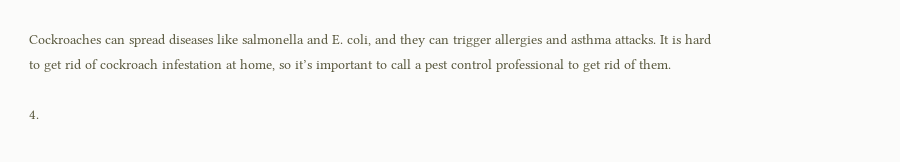Cockroaches can spread diseases like salmonella and E. coli, and they can trigger allergies and asthma attacks. It is hard to get rid of cockroach infestation at home, so it’s important to call a pest control professional to get rid of them.

4.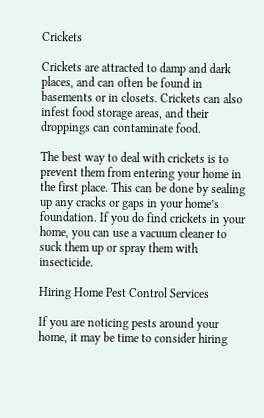Crickets

Crickets are attracted to damp and dark places, and can often be found in basements or in closets. Crickets can also infest food storage areas, and their droppings can contaminate food.

The best way to deal with crickets is to prevent them from entering your home in the first place. This can be done by sealing up any cracks or gaps in your home’s foundation. If you do find crickets in your home, you can use a vacuum cleaner to suck them up or spray them with insecticide.

Hiring Home Pest Control Services

If you are noticing pests around your home, it may be time to consider hiring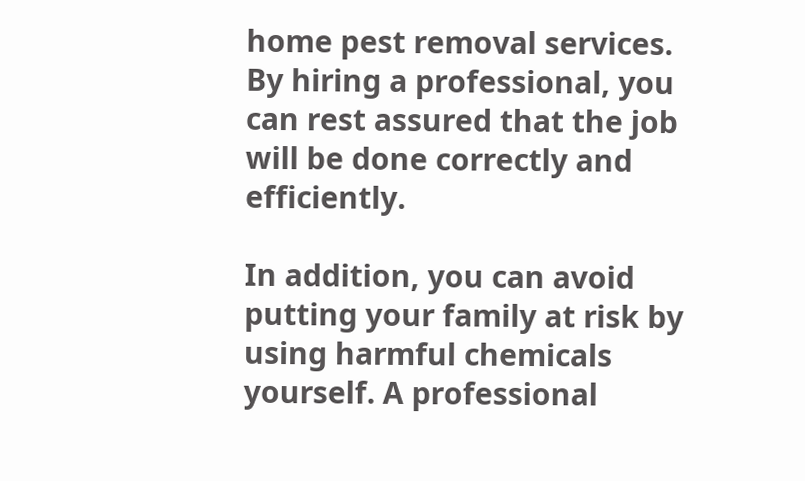home pest removal services. By hiring a professional, you can rest assured that the job will be done correctly and efficiently.

In addition, you can avoid putting your family at risk by using harmful chemicals yourself. A professional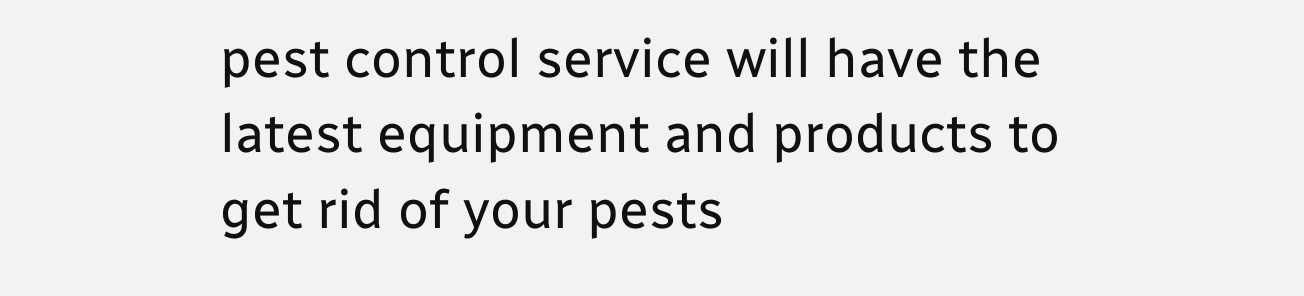pest control service will have the latest equipment and products to get rid of your pests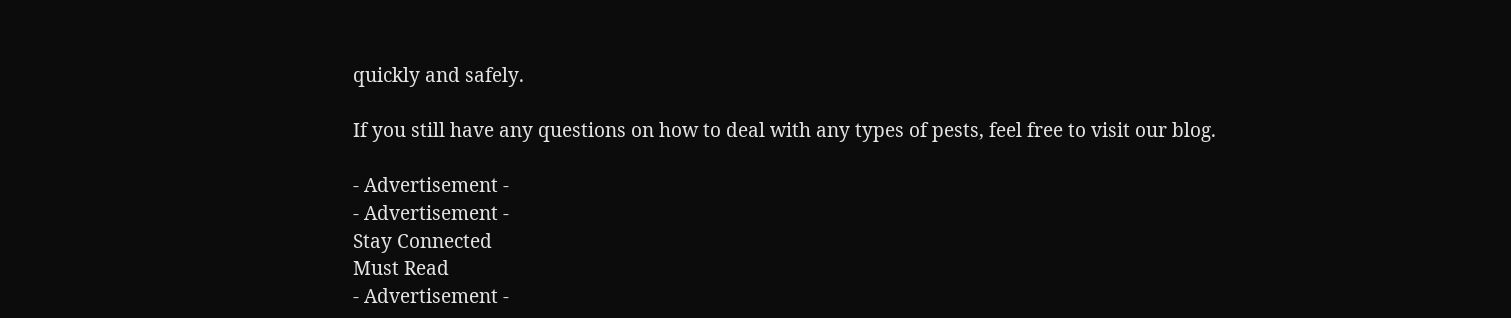quickly and safely.

If you still have any questions on how to deal with any types of pests, feel free to visit our blog.

- Advertisement -
- Advertisement -
Stay Connected
Must Read
- Advertisement -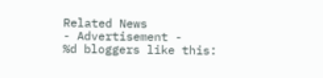Related News
- Advertisement -
%d bloggers like this: